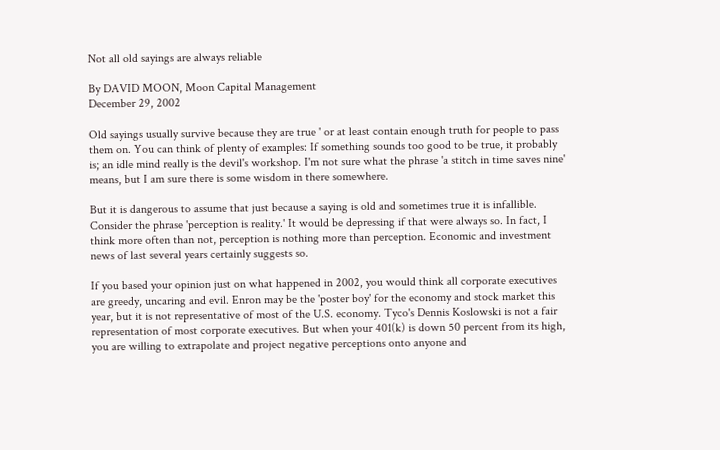Not all old sayings are always reliable

By DAVID MOON, Moon Capital Management
December 29, 2002

Old sayings usually survive because they are true ' or at least contain enough truth for people to pass them on. You can think of plenty of examples: If something sounds too good to be true, it probably is; an idle mind really is the devil's workshop. I'm not sure what the phrase 'a stitch in time saves nine' means, but I am sure there is some wisdom in there somewhere.

But it is dangerous to assume that just because a saying is old and sometimes true it is infallible. Consider the phrase 'perception is reality.' It would be depressing if that were always so. In fact, I think more often than not, perception is nothing more than perception. Economic and investment news of last several years certainly suggests so.

If you based your opinion just on what happened in 2002, you would think all corporate executives are greedy, uncaring and evil. Enron may be the 'poster boy' for the economy and stock market this year, but it is not representative of most of the U.S. economy. Tyco's Dennis Koslowski is not a fair representation of most corporate executives. But when your 401(k) is down 50 percent from its high, you are willing to extrapolate and project negative perceptions onto anyone and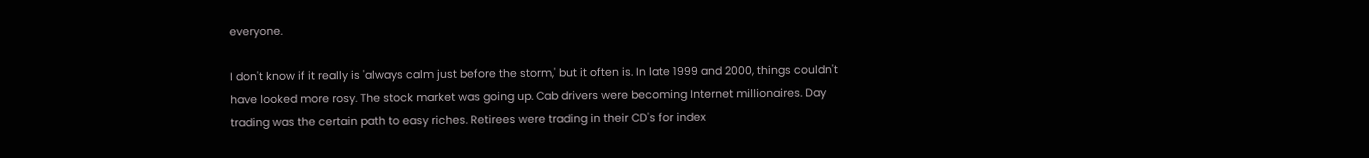everyone.

I don't know if it really is 'always calm just before the storm,' but it often is. In late 1999 and 2000, things couldn't have looked more rosy. The stock market was going up. Cab drivers were becoming Internet millionaires. Day trading was the certain path to easy riches. Retirees were trading in their CD's for index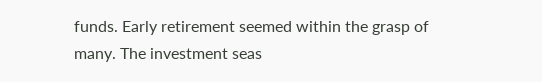funds. Early retirement seemed within the grasp of many. The investment seas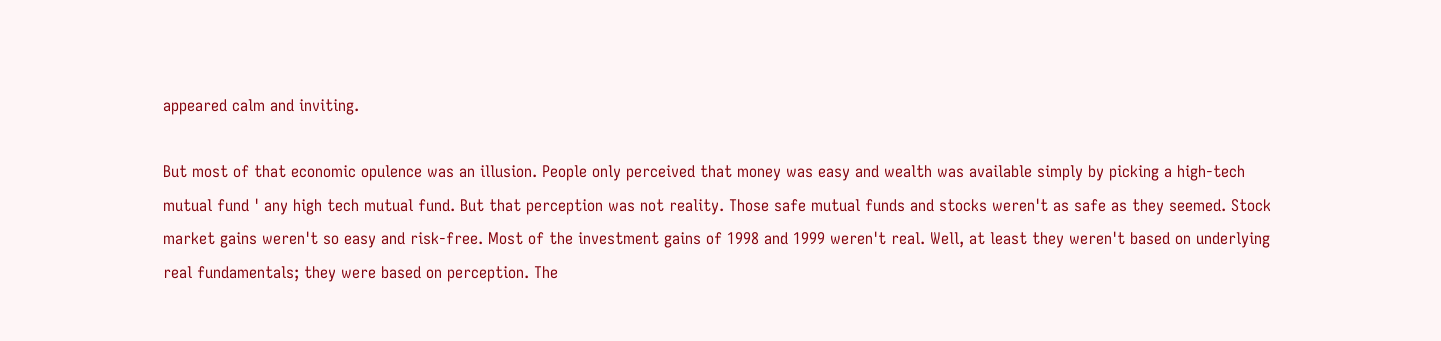appeared calm and inviting.

But most of that economic opulence was an illusion. People only perceived that money was easy and wealth was available simply by picking a high-tech mutual fund ' any high tech mutual fund. But that perception was not reality. Those safe mutual funds and stocks weren't as safe as they seemed. Stock market gains weren't so easy and risk-free. Most of the investment gains of 1998 and 1999 weren't real. Well, at least they weren't based on underlying real fundamentals; they were based on perception. The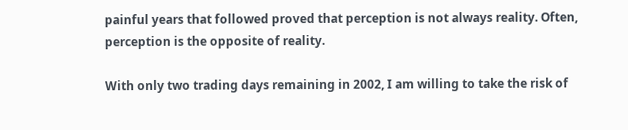painful years that followed proved that perception is not always reality. Often, perception is the opposite of reality.

With only two trading days remaining in 2002, I am willing to take the risk of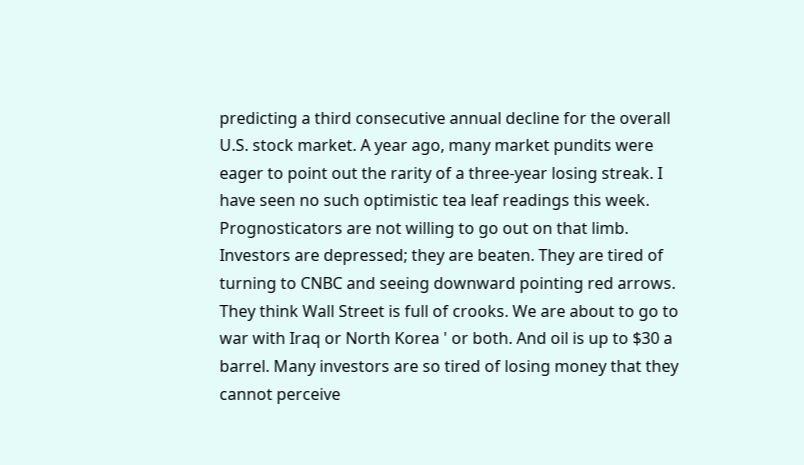predicting a third consecutive annual decline for the overall U.S. stock market. A year ago, many market pundits were eager to point out the rarity of a three-year losing streak. I have seen no such optimistic tea leaf readings this week. Prognosticators are not willing to go out on that limb. Investors are depressed; they are beaten. They are tired of turning to CNBC and seeing downward pointing red arrows. They think Wall Street is full of crooks. We are about to go to war with Iraq or North Korea ' or both. And oil is up to $30 a barrel. Many investors are so tired of losing money that they cannot perceive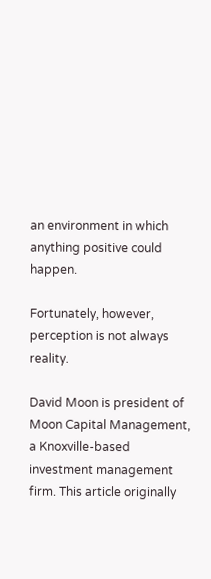an environment in which anything positive could happen.

Fortunately, however, perception is not always reality.

David Moon is president of Moon Capital Management, a Knoxville-based investment management firm. This article originally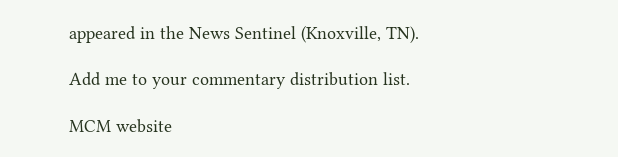appeared in the News Sentinel (Knoxville, TN).

Add me to your commentary distribution list.

MCM website